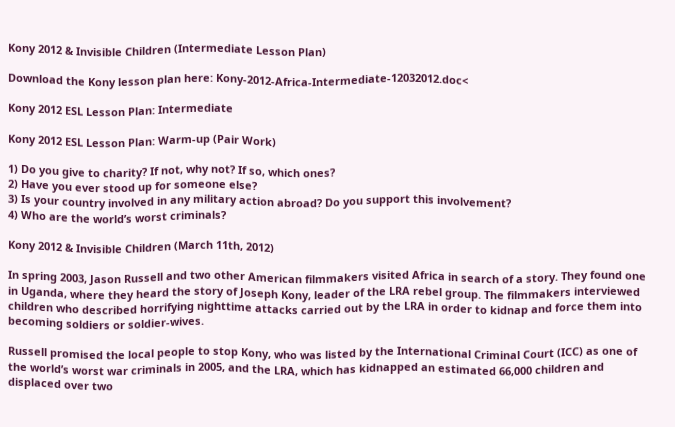Kony 2012 & Invisible Children (Intermediate Lesson Plan)

Download the Kony lesson plan here: Kony-2012-Africa-Intermediate-12032012.doc<

Kony 2012 ESL Lesson Plan: Intermediate

Kony 2012 ESL Lesson Plan: Warm-up (Pair Work)

1) Do you give to charity? If not, why not? If so, which ones?
2) Have you ever stood up for someone else?
3) Is your country involved in any military action abroad? Do you support this involvement?
4) Who are the world’s worst criminals?

Kony 2012 & Invisible Children (March 11th, 2012)

In spring 2003, Jason Russell and two other American filmmakers visited Africa in search of a story. They found one in Uganda, where they heard the story of Joseph Kony, leader of the LRA rebel group. The filmmakers interviewed children who described horrifying nighttime attacks carried out by the LRA in order to kidnap and force them into becoming soldiers or soldier-wives.

Russell promised the local people to stop Kony, who was listed by the International Criminal Court (ICC) as one of the world’s worst war criminals in 2005, and the LRA, which has kidnapped an estimated 66,000 children and displaced over two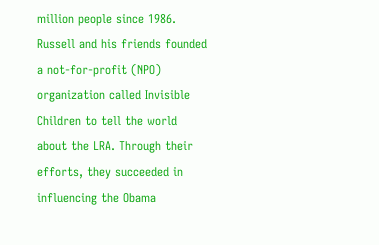million people since 1986. Russell and his friends founded a not-for-profit (NPO) organization called Invisible Children to tell the world about the LRA. Through their efforts, they succeeded in influencing the Obama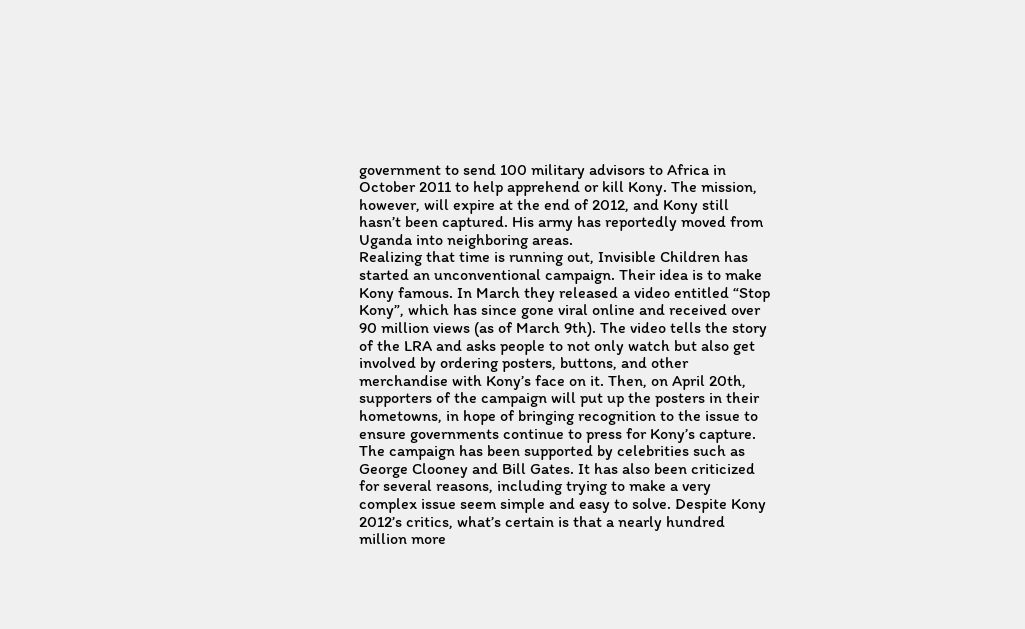government to send 100 military advisors to Africa in October 2011 to help apprehend or kill Kony. The mission, however, will expire at the end of 2012, and Kony still hasn’t been captured. His army has reportedly moved from Uganda into neighboring areas.
Realizing that time is running out, Invisible Children has started an unconventional campaign. Their idea is to make Kony famous. In March they released a video entitled “Stop Kony”, which has since gone viral online and received over 90 million views (as of March 9th). The video tells the story of the LRA and asks people to not only watch but also get involved by ordering posters, buttons, and other merchandise with Kony’s face on it. Then, on April 20th, supporters of the campaign will put up the posters in their hometowns, in hope of bringing recognition to the issue to ensure governments continue to press for Kony’s capture.
The campaign has been supported by celebrities such as George Clooney and Bill Gates. It has also been criticized for several reasons, including trying to make a very complex issue seem simple and easy to solve. Despite Kony 2012’s critics, what’s certain is that a nearly hundred million more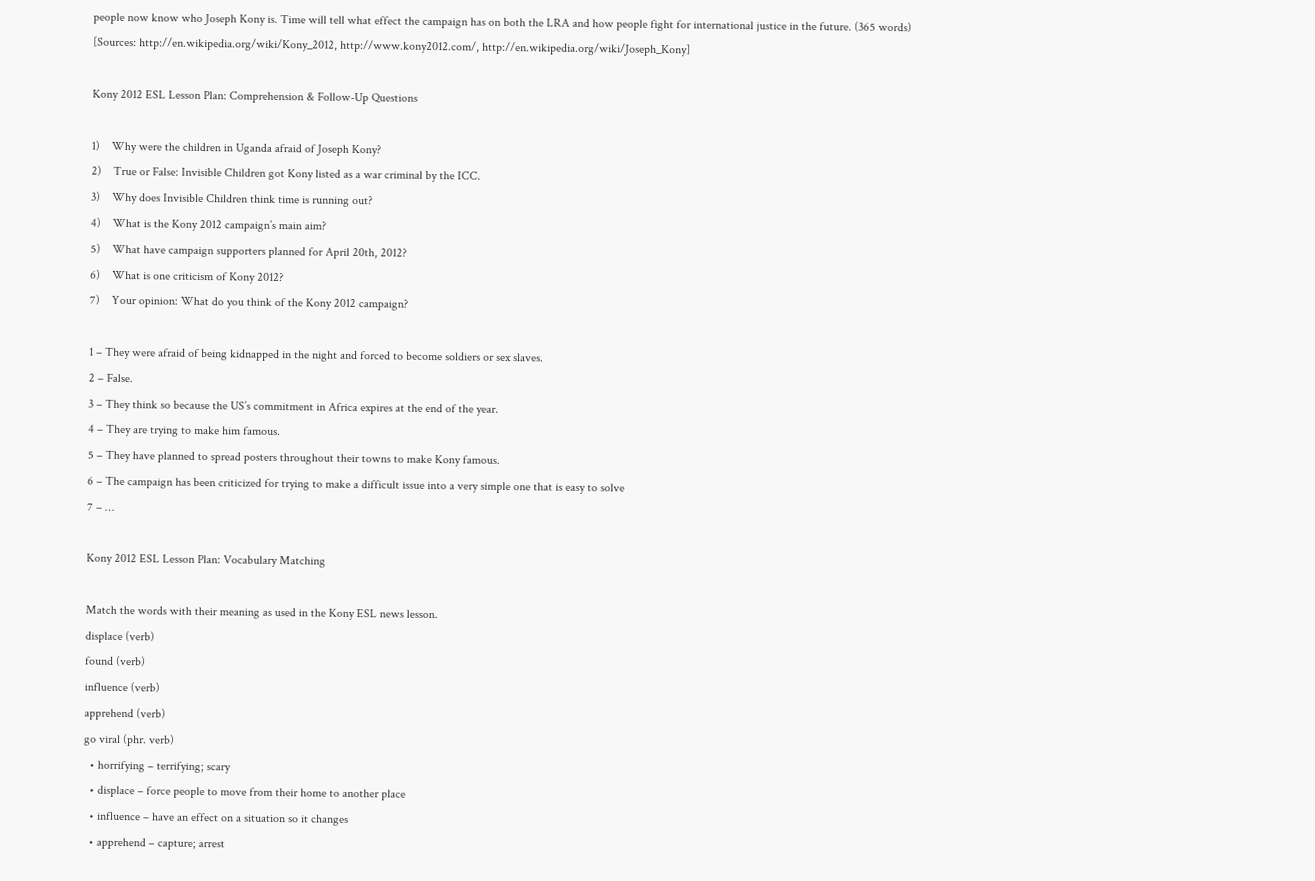people now know who Joseph Kony is. Time will tell what effect the campaign has on both the LRA and how people fight for international justice in the future. (365 words)
[Sources: http://en.wikipedia.org/wiki/Kony_2012, http://www.kony2012.com/, http://en.wikipedia.org/wiki/Joseph_Kony]

Kony 2012 ESL Lesson Plan: Comprehension & Follow-Up Questions

1)    Why were the children in Uganda afraid of Joseph Kony?
2)    True or False: Invisible Children got Kony listed as a war criminal by the ICC.
3)    Why does Invisible Children think time is running out?
4)    What is the Kony 2012 campaign’s main aim?
5)    What have campaign supporters planned for April 20th, 2012?
6)    What is one criticism of Kony 2012?
7)    Your opinion: What do you think of the Kony 2012 campaign?

1 – They were afraid of being kidnapped in the night and forced to become soldiers or sex slaves.
2 – False.
3 – They think so because the US’s commitment in Africa expires at the end of the year.
4 – They are trying to make him famous.
5 – They have planned to spread posters throughout their towns to make Kony famous.
6 – The campaign has been criticized for trying to make a difficult issue into a very simple one that is easy to solve
7 – …

Kony 2012 ESL Lesson Plan: Vocabulary Matching

Match the words with their meaning as used in the Kony ESL news lesson.
displace (verb)
found (verb)
influence (verb)
apprehend (verb)
go viral (phr. verb)
  • horrifying – terrifying; scary
  • displace – force people to move from their home to another place
  • influence – have an effect on a situation so it changes
  • apprehend – capture; arrest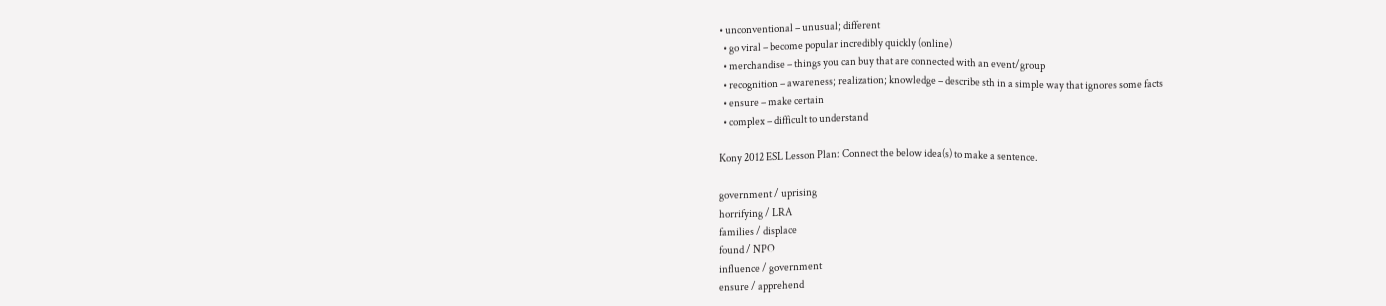• unconventional – unusual; different
  • go viral – become popular incredibly quickly (online)
  • merchandise – things you can buy that are connected with an event/group
  • recognition – awareness; realization; knowledge – describe sth in a simple way that ignores some facts
  • ensure – make certain
  • complex – difficult to understand

Kony 2012 ESL Lesson Plan: Connect the below idea(s) to make a sentence.

government / uprising
horrifying / LRA
families / displace
found / NPO
influence / government
ensure / apprehend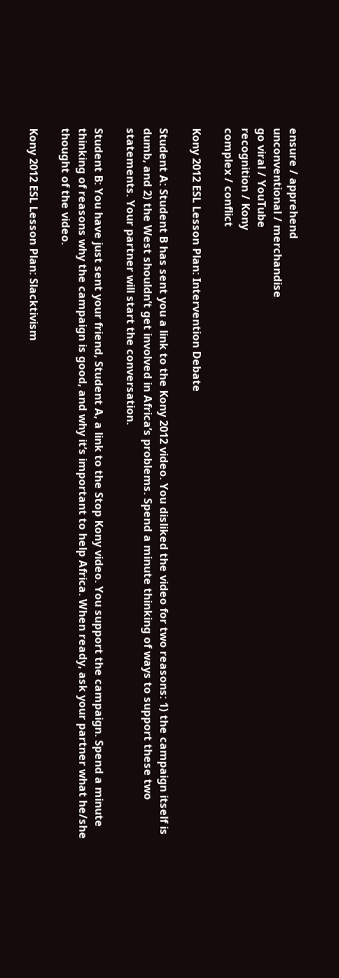ensure / apprehend
unconventional / merchandise
go viral / YouTube
recognition / Kony
complex / conflict

Kony 2012 ESL Lesson Plan: Intervention Debate

Student A: Student B has sent you a link to the Kony 2012 video. You disliked the video for two reasons: 1) the campaign itself is dumb, and 2) the West shouldn’t get involved in Africa’s problems. Spend a minute thinking of ways to support these two statements. Your partner will start the conversation.

Student B: You have just sent your friend, Student A, a link to the Stop Kony video. You support the campaign. Spend a minute thinking of reasons why the campaign is good, and why it’s important to help Africa. When ready, ask your partner what he/she thought of the video.

Kony 2012 ESL Lesson Plan: Slacktivism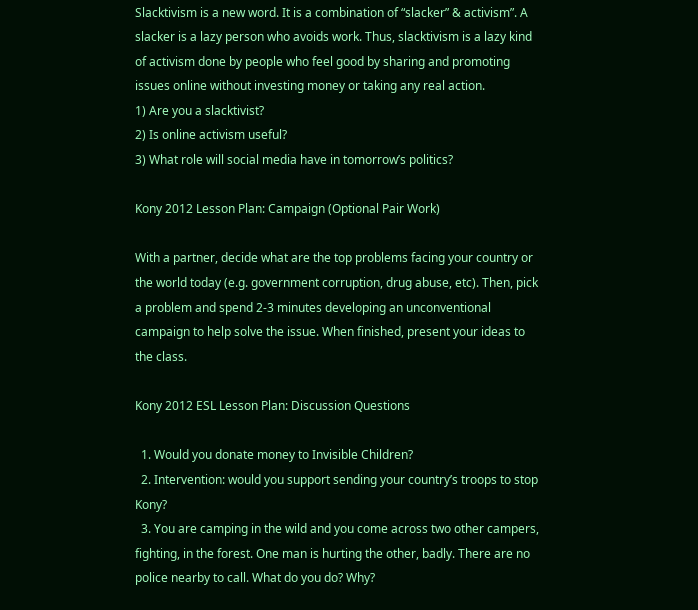Slacktivism is a new word. It is a combination of “slacker” & activism”. A slacker is a lazy person who avoids work. Thus, slacktivism is a lazy kind of activism done by people who feel good by sharing and promoting issues online without investing money or taking any real action.
1) Are you a slacktivist?
2) Is online activism useful?
3) What role will social media have in tomorrow’s politics?

Kony 2012 Lesson Plan: Campaign (Optional Pair Work)

With a partner, decide what are the top problems facing your country or the world today (e.g. government corruption, drug abuse, etc). Then, pick a problem and spend 2-3 minutes developing an unconventional campaign to help solve the issue. When finished, present your ideas to the class.

Kony 2012 ESL Lesson Plan: Discussion Questions

  1. Would you donate money to Invisible Children?
  2. Intervention: would you support sending your country’s troops to stop Kony?
  3. You are camping in the wild and you come across two other campers, fighting, in the forest. One man is hurting the other, badly. There are no police nearby to call. What do you do? Why?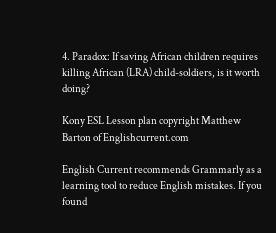4. Paradox: If saving African children requires killing African (LRA) child-soldiers, is it worth doing?

Kony ESL Lesson plan copyright Matthew Barton of Englishcurrent.com

English Current recommends Grammarly as a learning tool to reduce English mistakes. If you found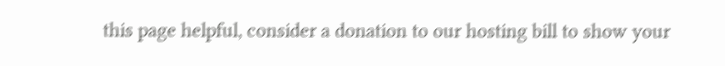this page helpful, consider a donation to our hosting bill to show your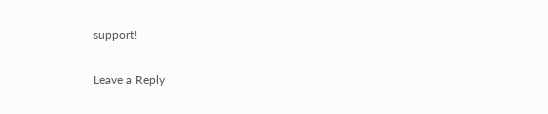support!

Leave a Reply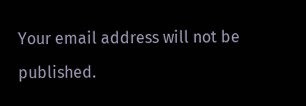Your email address will not be published.